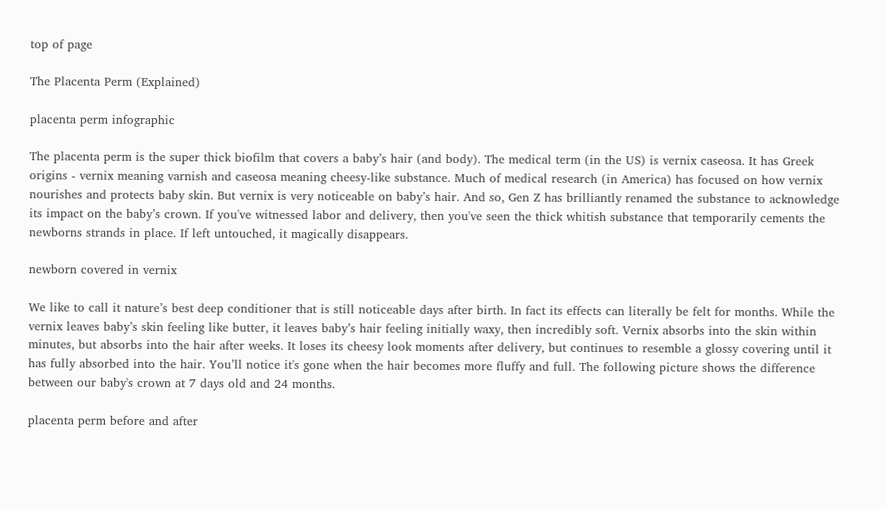top of page

The Placenta Perm (Explained)

placenta perm infographic

The placenta perm is the super thick biofilm that covers a baby’s hair (and body). The medical term (in the US) is vernix caseosa. It has Greek origins - vernix meaning varnish and caseosa meaning cheesy-like substance. Much of medical research (in America) has focused on how vernix nourishes and protects baby skin. But vernix is very noticeable on baby’s hair. And so, Gen Z has brilliantly renamed the substance to acknowledge its impact on the baby’s crown. If you've witnessed labor and delivery, then you've seen the thick whitish substance that temporarily cements the newborns strands in place. If left untouched, it magically disappears.

newborn covered in vernix

We like to call it nature’s best deep conditioner that is still noticeable days after birth. In fact its effects can literally be felt for months. While the vernix leaves baby’s skin feeling like butter, it leaves baby’s hair feeling initially waxy, then incredibly soft. Vernix absorbs into the skin within minutes, but absorbs into the hair after weeks. It loses its cheesy look moments after delivery, but continues to resemble a glossy covering until it has fully absorbed into the hair. You’ll notice it's gone when the hair becomes more fluffy and full. The following picture shows the difference between our baby's crown at 7 days old and 24 months.

placenta perm before and after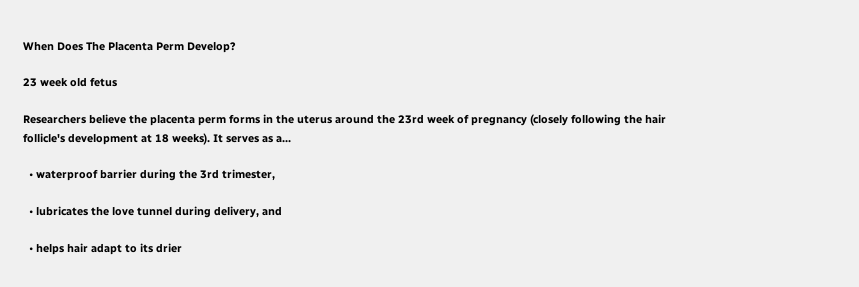When Does The Placenta Perm Develop?

23 week old fetus

Researchers believe the placenta perm forms in the uterus around the 23rd week of pregnancy (closely following the hair follicle's development at 18 weeks). It serves as a...

  • waterproof barrier during the 3rd trimester,

  • lubricates the love tunnel during delivery, and

  • helps hair adapt to its drier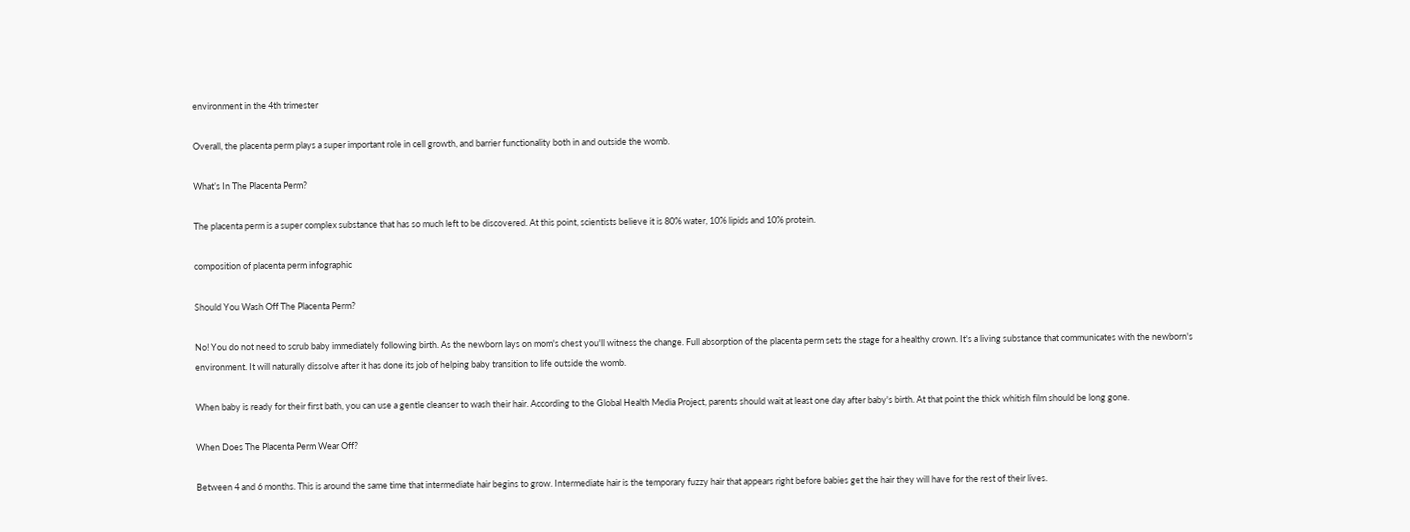environment in the 4th trimester

Overall, the placenta perm plays a super important role in cell growth, and barrier functionality both in and outside the womb.

What’s In The Placenta Perm?

The placenta perm is a super complex substance that has so much left to be discovered. At this point, scientists believe it is 80% water, 10% lipids and 10% protein.

composition of placenta perm infographic

Should You Wash Off The Placenta Perm?

No! You do not need to scrub baby immediately following birth. As the newborn lays on mom's chest you'll witness the change. Full absorption of the placenta perm sets the stage for a healthy crown. It's a living substance that communicates with the newborn's environment. It will naturally dissolve after it has done its job of helping baby transition to life outside the womb.

When baby is ready for their first bath, you can use a gentle cleanser to wash their hair. According to the Global Health Media Project, parents should wait at least one day after baby's birth. At that point the thick whitish film should be long gone.

When Does The Placenta Perm Wear Off?

Between 4 and 6 months. This is around the same time that intermediate hair begins to grow. Intermediate hair is the temporary fuzzy hair that appears right before babies get the hair they will have for the rest of their lives.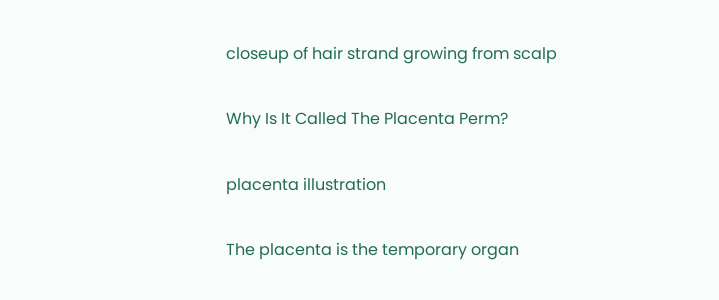closeup of hair strand growing from scalp

Why Is It Called The Placenta Perm?

placenta illustration

The placenta is the temporary organ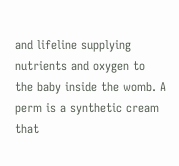and lifeline supplying nutrients and oxygen to the baby inside the womb. A perm is a synthetic cream that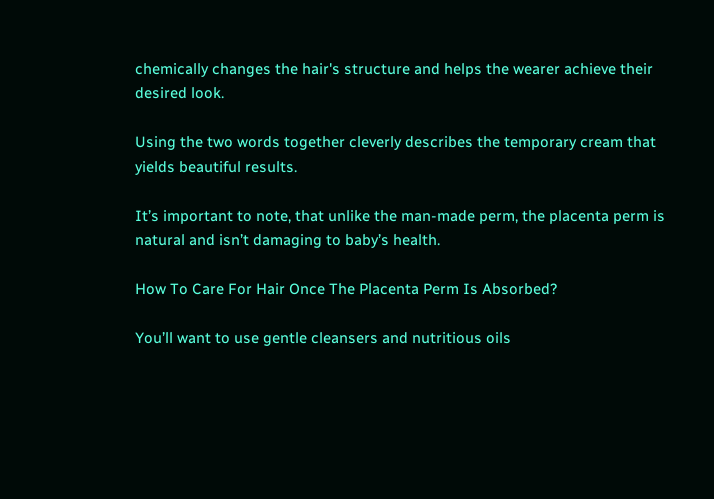chemically changes the hair's structure and helps the wearer achieve their desired look.

Using the two words together cleverly describes the temporary cream that yields beautiful results.

It’s important to note, that unlike the man-made perm, the placenta perm is natural and isn’t damaging to baby’s health.

How To Care For Hair Once The Placenta Perm Is Absorbed?

You’ll want to use gentle cleansers and nutritious oils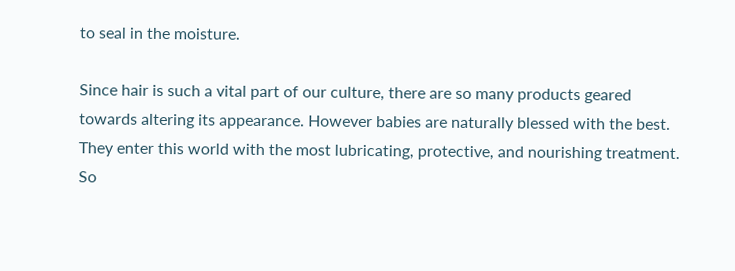to seal in the moisture.

Since hair is such a vital part of our culture, there are so many products geared towards altering its appearance. However babies are naturally blessed with the best. They enter this world with the most lubricating, protective, and nourishing treatment. So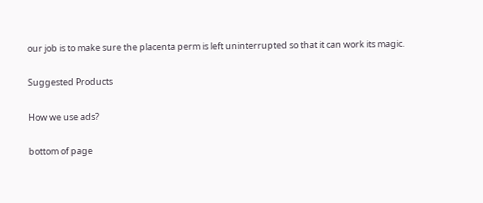our job is to make sure the placenta perm is left uninterrupted so that it can work its magic.

Suggested Products

How we use ads?

bottom of page